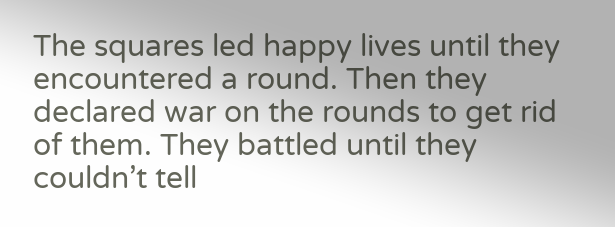The squares led happy lives until they encountered a round. Then they declared war on the rounds to get rid of them. They battled until they couldn’t tell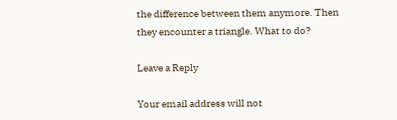the difference between them anymore. Then they encounter a triangle. What to do?

Leave a Reply

Your email address will not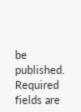be published. Required fields are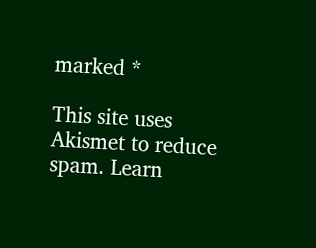marked *

This site uses Akismet to reduce spam. Learn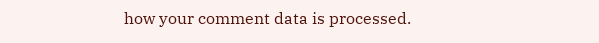how your comment data is processed.